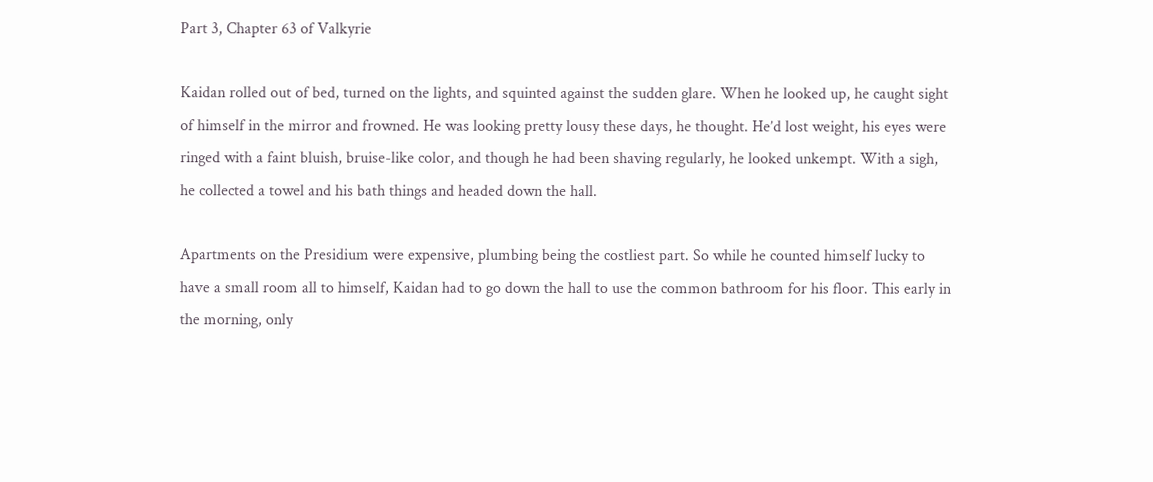Part 3, Chapter 63 of Valkyrie

Kaidan rolled out of bed, turned on the lights, and squinted against the sudden glare. When he looked up, he caught sight of himself in the mirror and frowned. He was looking pretty lousy these days, he thought. He’d lost weight, his eyes were ringed with a faint bluish, bruise-like color, and though he had been shaving regularly, he looked unkempt. With a sigh, he collected a towel and his bath things and headed down the hall.

Apartments on the Presidium were expensive, plumbing being the costliest part. So while he counted himself lucky to have a small room all to himself, Kaidan had to go down the hall to use the common bathroom for his floor. This early in the morning, only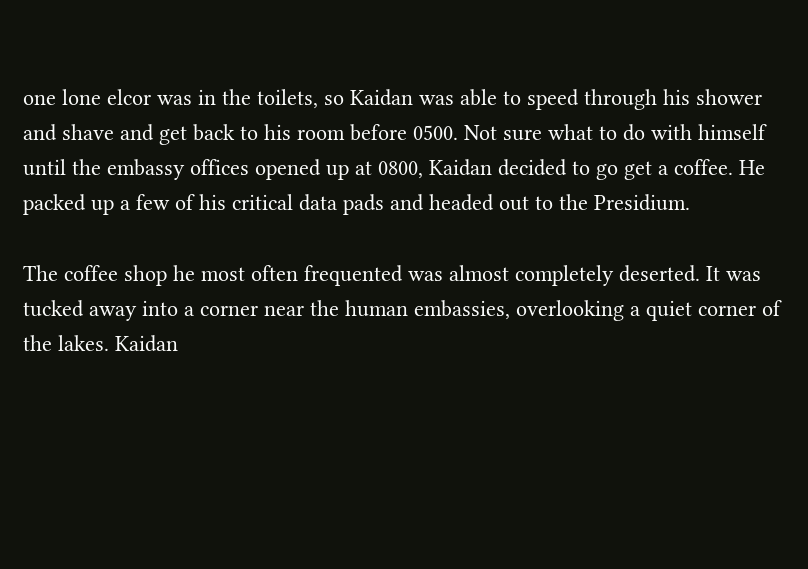one lone elcor was in the toilets, so Kaidan was able to speed through his shower and shave and get back to his room before 0500. Not sure what to do with himself until the embassy offices opened up at 0800, Kaidan decided to go get a coffee. He packed up a few of his critical data pads and headed out to the Presidium.

The coffee shop he most often frequented was almost completely deserted. It was tucked away into a corner near the human embassies, overlooking a quiet corner of the lakes. Kaidan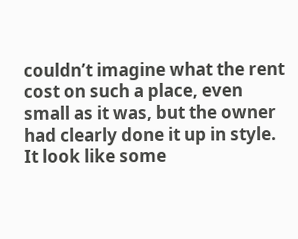couldn’t imagine what the rent cost on such a place, even small as it was, but the owner had clearly done it up in style. It look like some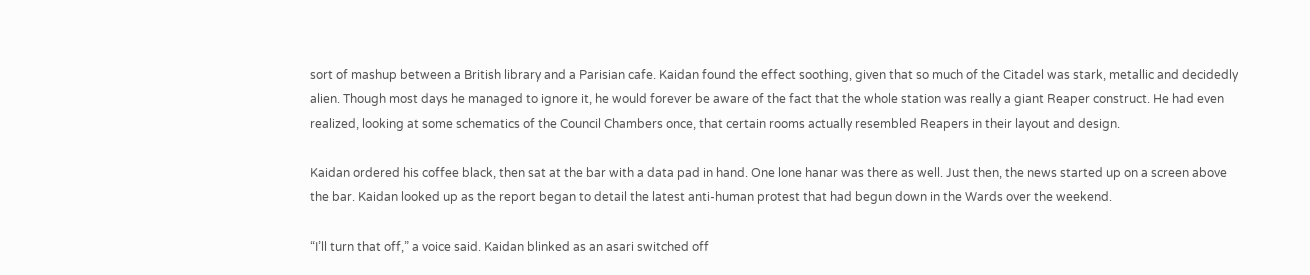sort of mashup between a British library and a Parisian cafe. Kaidan found the effect soothing, given that so much of the Citadel was stark, metallic and decidedly alien. Though most days he managed to ignore it, he would forever be aware of the fact that the whole station was really a giant Reaper construct. He had even realized, looking at some schematics of the Council Chambers once, that certain rooms actually resembled Reapers in their layout and design.

Kaidan ordered his coffee black, then sat at the bar with a data pad in hand. One lone hanar was there as well. Just then, the news started up on a screen above the bar. Kaidan looked up as the report began to detail the latest anti-human protest that had begun down in the Wards over the weekend.

“I’ll turn that off,” a voice said. Kaidan blinked as an asari switched off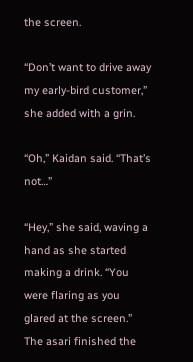the screen.

“Don’t want to drive away my early-bird customer,” she added with a grin.

“Oh,” Kaidan said. “That’s not…”

“Hey,” she said, waving a hand as she started making a drink. “You were flaring as you glared at the screen.” The asari finished the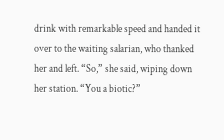drink with remarkable speed and handed it over to the waiting salarian, who thanked her and left. “So,” she said, wiping down her station. “You a biotic?”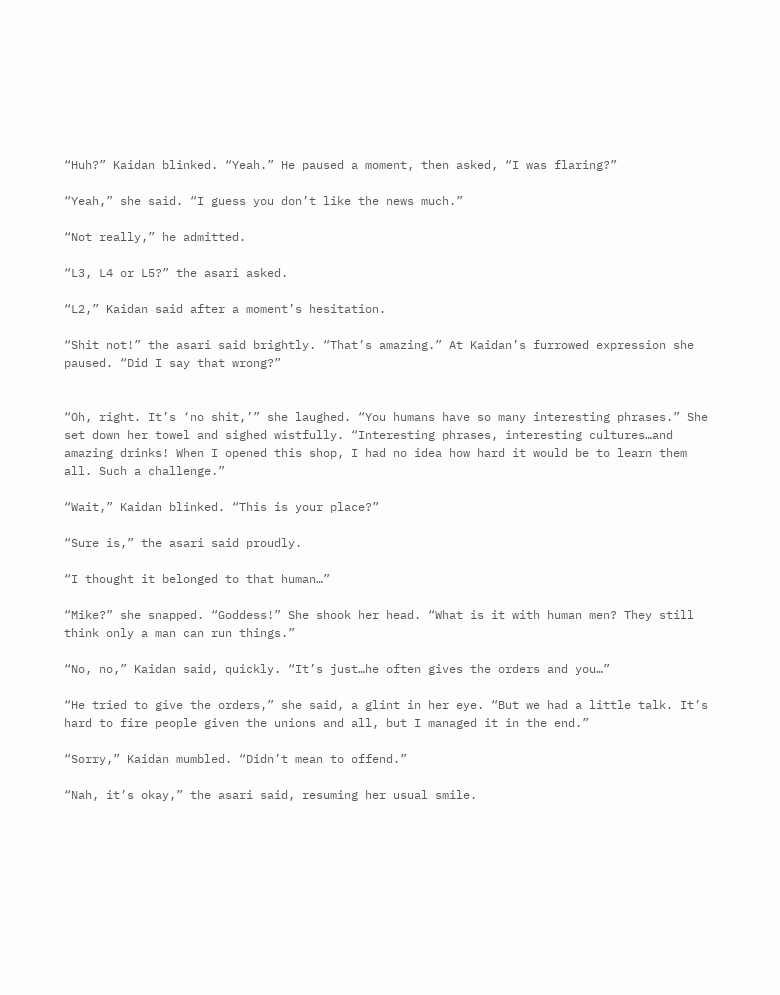“Huh?” Kaidan blinked. “Yeah.” He paused a moment, then asked, “I was flaring?”

“Yeah,” she said. “I guess you don’t like the news much.”

“Not really,” he admitted.

“L3, L4 or L5?” the asari asked.

“L2,” Kaidan said after a moment’s hesitation.

“Shit not!” the asari said brightly. “That’s amazing.” At Kaidan’s furrowed expression she paused. “Did I say that wrong?”


“Oh, right. It’s ‘no shit,’” she laughed. “You humans have so many interesting phrases.” She set down her towel and sighed wistfully. “Interesting phrases, interesting cultures…and amazing drinks! When I opened this shop, I had no idea how hard it would be to learn them all. Such a challenge.”

“Wait,” Kaidan blinked. “This is your place?”

“Sure is,” the asari said proudly.

“I thought it belonged to that human…”

“Mike?” she snapped. “Goddess!” She shook her head. “What is it with human men? They still think only a man can run things.”

“No, no,” Kaidan said, quickly. “It’s just…he often gives the orders and you…”

“He tried to give the orders,” she said, a glint in her eye. “But we had a little talk. It’s hard to fire people given the unions and all, but I managed it in the end.”

“Sorry,” Kaidan mumbled. “Didn’t mean to offend.”

“Nah, it’s okay,” the asari said, resuming her usual smile.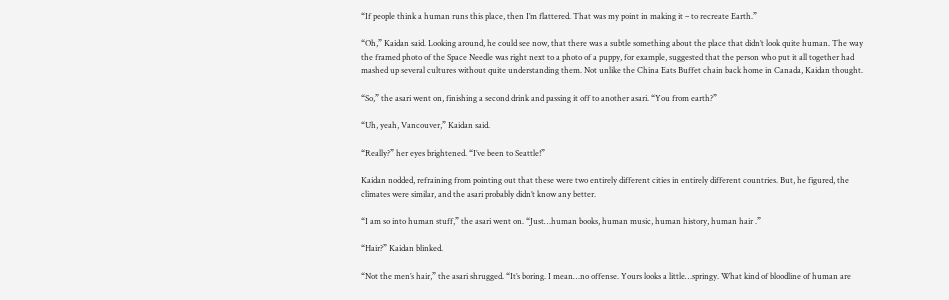“If people think a human runs this place, then I’m flattered. That was my point in making it – to recreate Earth.”

“Oh,” Kaidan said. Looking around, he could see now, that there was a subtle something about the place that didn’t look quite human. The way the framed photo of the Space Needle was right next to a photo of a puppy, for example, suggested that the person who put it all together had mashed up several cultures without quite understanding them. Not unlike the China Eats Buffet chain back home in Canada, Kaidan thought.

“So,” the asari went on, finishing a second drink and passing it off to another asari. “You from earth?”

“Uh, yeah, Vancouver,” Kaidan said.

“Really?” her eyes brightened. “I’ve been to Seattle!”

Kaidan nodded, refraining from pointing out that these were two entirely different cities in entirely different countries. But, he figured, the climates were similar, and the asari probably didn’t know any better.

“I am so into human stuff,” the asari went on. “Just…human books, human music, human history, human hair .”

“Hair?” Kaidan blinked.

“Not the men’s hair,” the asari shrugged. “It’s boring. I mean…no offense. Yours looks a little…springy. What kind of bloodline of human are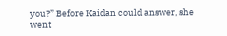you?” Before Kaidan could answer, she went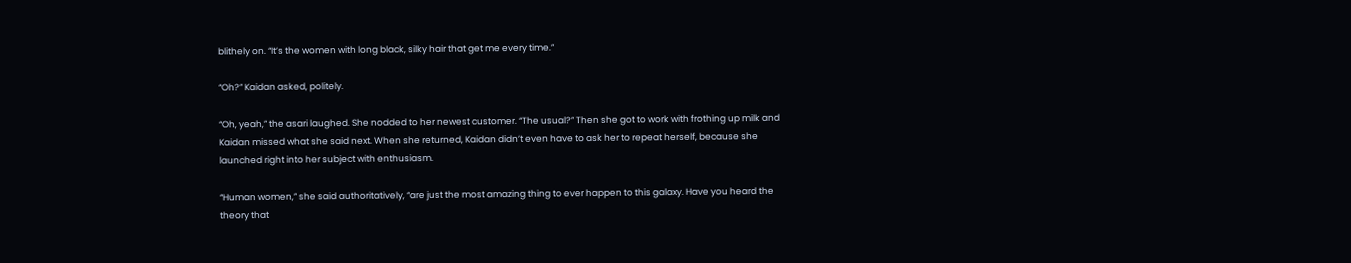blithely on. “It’s the women with long black, silky hair that get me every time.”

“Oh?” Kaidan asked, politely.

“Oh, yeah,” the asari laughed. She nodded to her newest customer. “The usual?” Then she got to work with frothing up milk and Kaidan missed what she said next. When she returned, Kaidan didn’t even have to ask her to repeat herself, because she launched right into her subject with enthusiasm.

“Human women,” she said authoritatively, “are just the most amazing thing to ever happen to this galaxy. Have you heard the theory that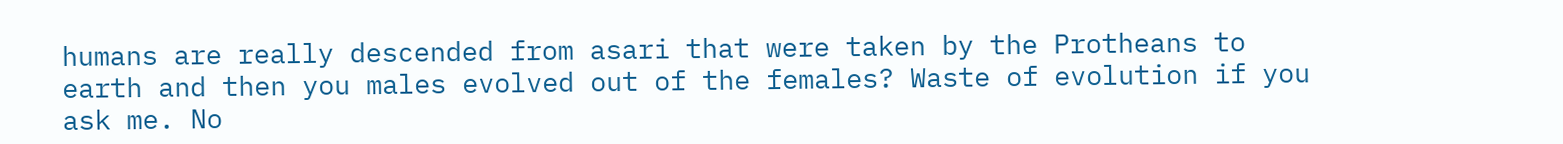humans are really descended from asari that were taken by the Protheans to earth and then you males evolved out of the females? Waste of evolution if you ask me. No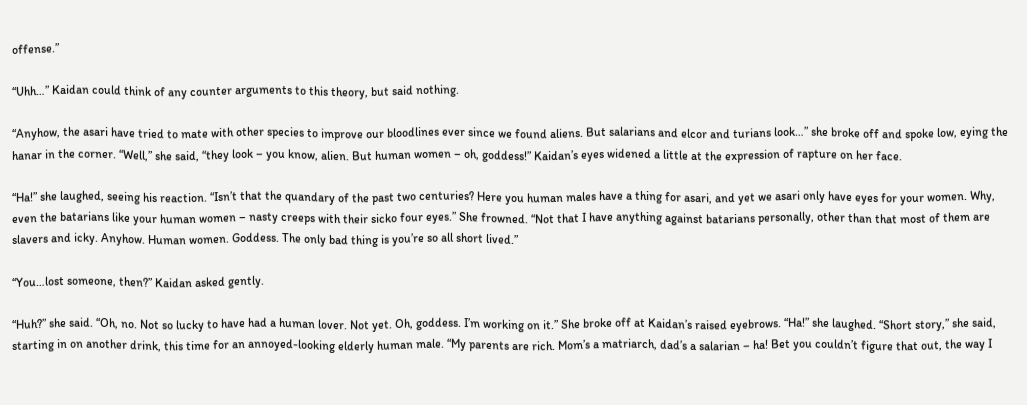offense.”

“Uhh…” Kaidan could think of any counter arguments to this theory, but said nothing.

“Anyhow, the asari have tried to mate with other species to improve our bloodlines ever since we found aliens. But salarians and elcor and turians look…” she broke off and spoke low, eying the hanar in the corner. “Well,” she said, “they look – you know, alien. But human women – oh, goddess!” Kaidan’s eyes widened a little at the expression of rapture on her face.

“Ha!” she laughed, seeing his reaction. “Isn’t that the quandary of the past two centuries? Here you human males have a thing for asari, and yet we asari only have eyes for your women. Why, even the batarians like your human women – nasty creeps with their sicko four eyes.” She frowned. “Not that I have anything against batarians personally, other than that most of them are slavers and icky. Anyhow. Human women. Goddess. The only bad thing is you’re so all short lived.”

“You…lost someone, then?” Kaidan asked gently.

“Huh?” she said. “Oh, no. Not so lucky to have had a human lover. Not yet. Oh, goddess. I’m working on it.” She broke off at Kaidan’s raised eyebrows. “Ha!” she laughed. “Short story,” she said, starting in on another drink, this time for an annoyed-looking elderly human male. “My parents are rich. Mom’s a matriarch, dad’s a salarian – ha! Bet you couldn’t figure that out, the way I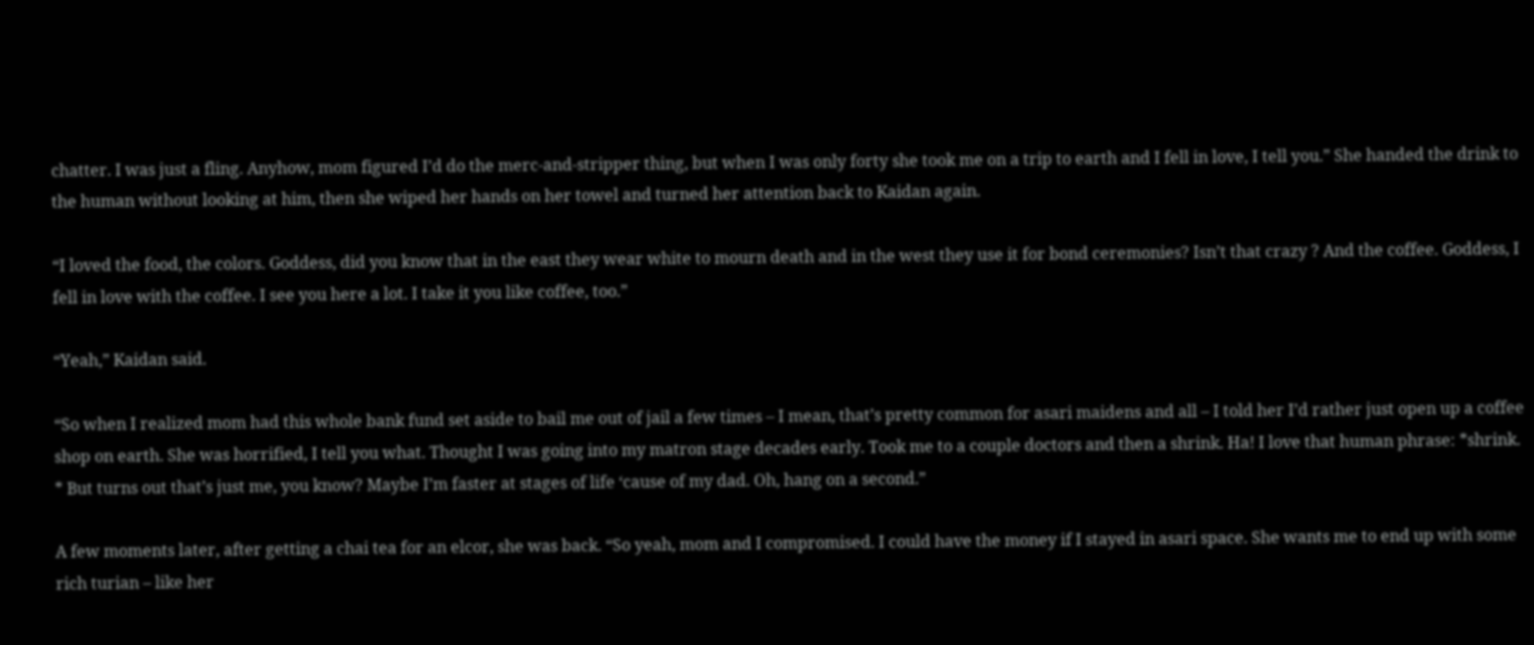chatter. I was just a fling. Anyhow, mom figured I’d do the merc-and-stripper thing, but when I was only forty she took me on a trip to earth and I fell in love, I tell you.” She handed the drink to the human without looking at him, then she wiped her hands on her towel and turned her attention back to Kaidan again.

“I loved the food, the colors. Goddess, did you know that in the east they wear white to mourn death and in the west they use it for bond ceremonies? Isn’t that crazy ? And the coffee. Goddess, I fell in love with the coffee. I see you here a lot. I take it you like coffee, too.”

“Yeah,” Kaidan said.

“So when I realized mom had this whole bank fund set aside to bail me out of jail a few times – I mean, that’s pretty common for asari maidens and all – I told her I’d rather just open up a coffee shop on earth. She was horrified, I tell you what. Thought I was going into my matron stage decades early. Took me to a couple doctors and then a shrink. Ha! I love that human phrase: *shrink. * But turns out that’s just me, you know? Maybe I’m faster at stages of life ‘cause of my dad. Oh, hang on a second.”

A few moments later, after getting a chai tea for an elcor, she was back. “So yeah, mom and I compromised. I could have the money if I stayed in asari space. She wants me to end up with some rich turian – like her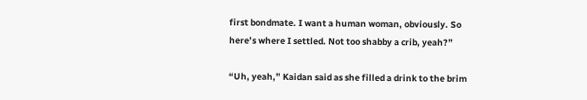first bondmate. I want a human woman, obviously. So here’s where I settled. Not too shabby a crib, yeah?”

“Uh, yeah,” Kaidan said as she filled a drink to the brim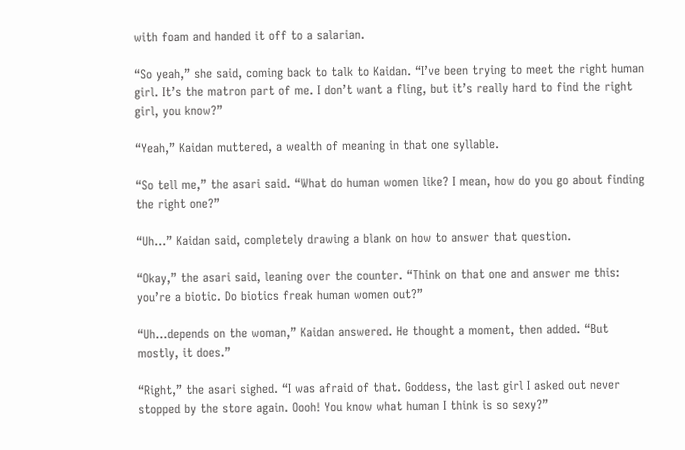with foam and handed it off to a salarian.

“So yeah,” she said, coming back to talk to Kaidan. “I’ve been trying to meet the right human girl. It’s the matron part of me. I don’t want a fling, but it’s really hard to find the right girl, you know?”

“Yeah,” Kaidan muttered, a wealth of meaning in that one syllable.

“So tell me,” the asari said. “What do human women like? I mean, how do you go about finding the right one?”

“Uh…” Kaidan said, completely drawing a blank on how to answer that question.

“Okay,” the asari said, leaning over the counter. “Think on that one and answer me this: you’re a biotic. Do biotics freak human women out?”

“Uh…depends on the woman,” Kaidan answered. He thought a moment, then added. “But mostly, it does.”

“Right,” the asari sighed. “I was afraid of that. Goddess, the last girl I asked out never stopped by the store again. Oooh! You know what human I think is so sexy?”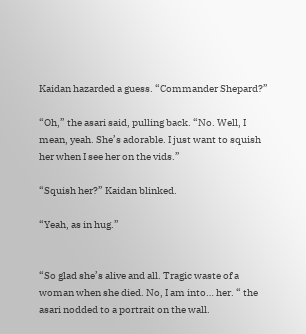Kaidan hazarded a guess. “Commander Shepard?”

“Oh,” the asari said, pulling back. “No. Well, I mean, yeah. She’s adorable. I just want to squish her when I see her on the vids.”

“Squish her?” Kaidan blinked.

“Yeah, as in hug.”


“So glad she’s alive and all. Tragic waste of a woman when she died. No, I am into… her. “ the asari nodded to a portrait on the wall.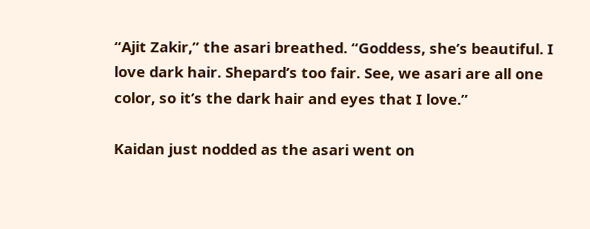“Ajit Zakir,” the asari breathed. “Goddess, she’s beautiful. I love dark hair. Shepard’s too fair. See, we asari are all one color, so it’s the dark hair and eyes that I love.”

Kaidan just nodded as the asari went on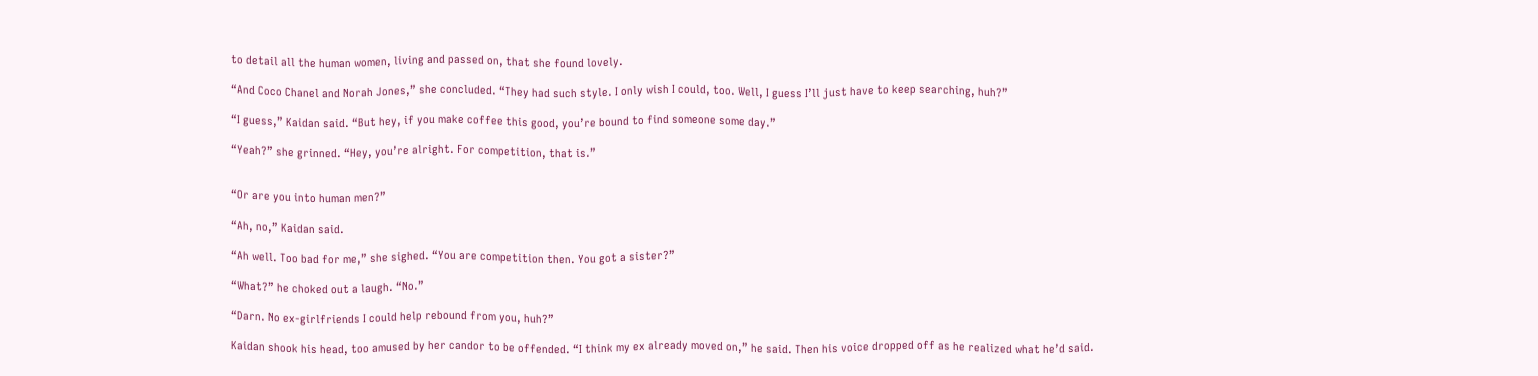to detail all the human women, living and passed on, that she found lovely.

“And Coco Chanel and Norah Jones,” she concluded. “They had such style. I only wish I could, too. Well, I guess I’ll just have to keep searching, huh?”

“I guess,” Kaidan said. “But hey, if you make coffee this good, you’re bound to find someone some day.”

“Yeah?” she grinned. “Hey, you’re alright. For competition, that is.”


“Or are you into human men?”

“Ah, no,” Kaidan said.

“Ah well. Too bad for me,” she sighed. “You are competition then. You got a sister?”

“What?” he choked out a laugh. “No.”

“Darn. No ex-girlfriends I could help rebound from you, huh?”

Kaidan shook his head, too amused by her candor to be offended. “I think my ex already moved on,” he said. Then his voice dropped off as he realized what he’d said.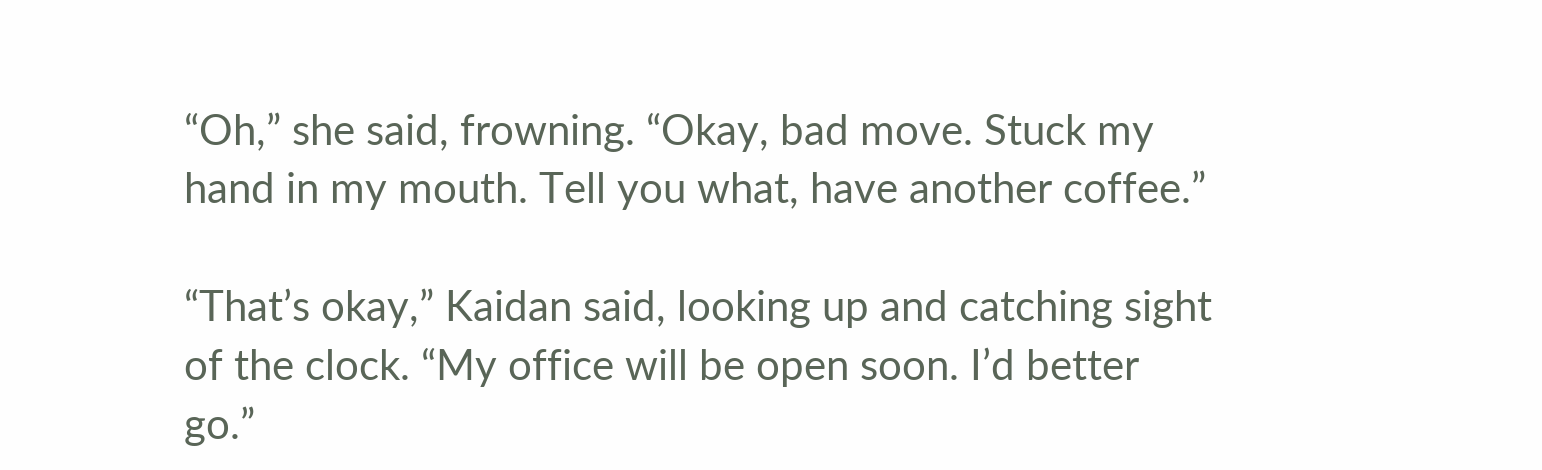“Oh,” she said, frowning. “Okay, bad move. Stuck my hand in my mouth. Tell you what, have another coffee.”

“That’s okay,” Kaidan said, looking up and catching sight of the clock. “My office will be open soon. I’d better go.”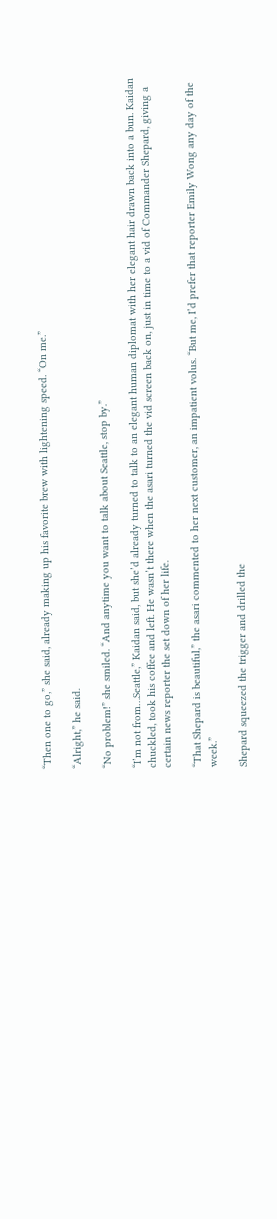“Then one to go,” she said, already making up his favorite brew with lightening speed. “On me.”

“Alright,” he said.

“No problem!” she smiled. “And anytime you want to talk about Seattle, stop by.”

“I’m not from…Seattle,” Kaidan said, but she’d already turned to talk to an elegant human diplomat with her elegant hair drawn back into a bun. Kaidan chuckled, took his coffee and left. He wasn’t there when the asari turned the vid screen back on, just in time to a vid of Commander Shepard, giving a certain news reporter the set down of her life.

“That Shepard is beautiful,” the asari commented to her next customer, an impatient volus. “But me, I’d prefer that reporter Emily Wong any day of the week.”

Shepard squeezed the trigger and drilled the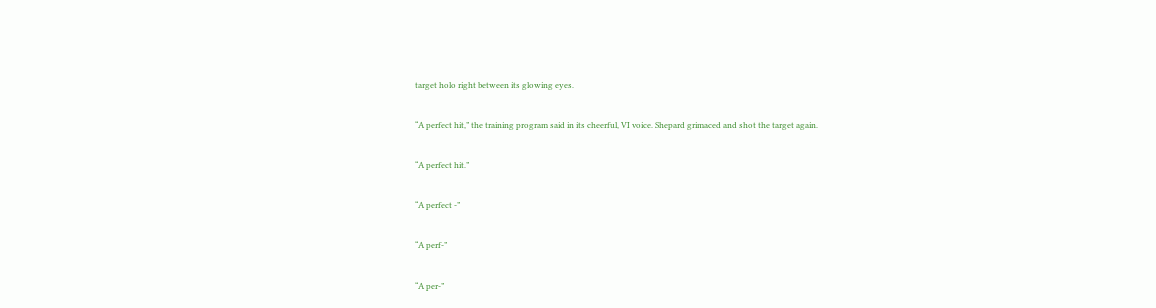target holo right between its glowing eyes.

“A perfect hit,” the training program said in its cheerful, VI voice. Shepard grimaced and shot the target again.

“A perfect hit.”

“A perfect -”

“A perf-”

“A per-”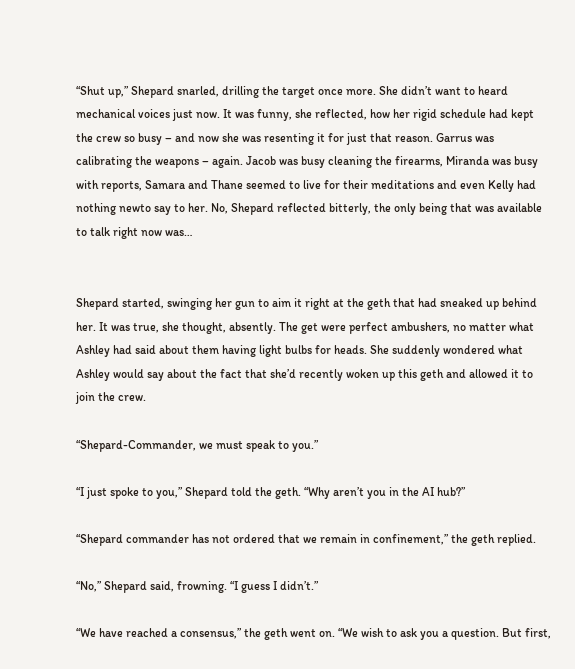“Shut up,” Shepard snarled, drilling the target once more. She didn’t want to heard mechanical voices just now. It was funny, she reflected, how her rigid schedule had kept the crew so busy – and now she was resenting it for just that reason. Garrus was calibrating the weapons – again. Jacob was busy cleaning the firearms, Miranda was busy with reports, Samara and Thane seemed to live for their meditations and even Kelly had nothing newto say to her. No, Shepard reflected bitterly, the only being that was available to talk right now was…


Shepard started, swinging her gun to aim it right at the geth that had sneaked up behind her. It was true, she thought, absently. The get were perfect ambushers, no matter what Ashley had said about them having light bulbs for heads. She suddenly wondered what Ashley would say about the fact that she’d recently woken up this geth and allowed it to join the crew.

“Shepard-Commander, we must speak to you.”

“I just spoke to you,” Shepard told the geth. “Why aren’t you in the AI hub?”

“Shepard commander has not ordered that we remain in confinement,” the geth replied.

“No,” Shepard said, frowning. “I guess I didn’t.”

“We have reached a consensus,” the geth went on. “We wish to ask you a question. But first,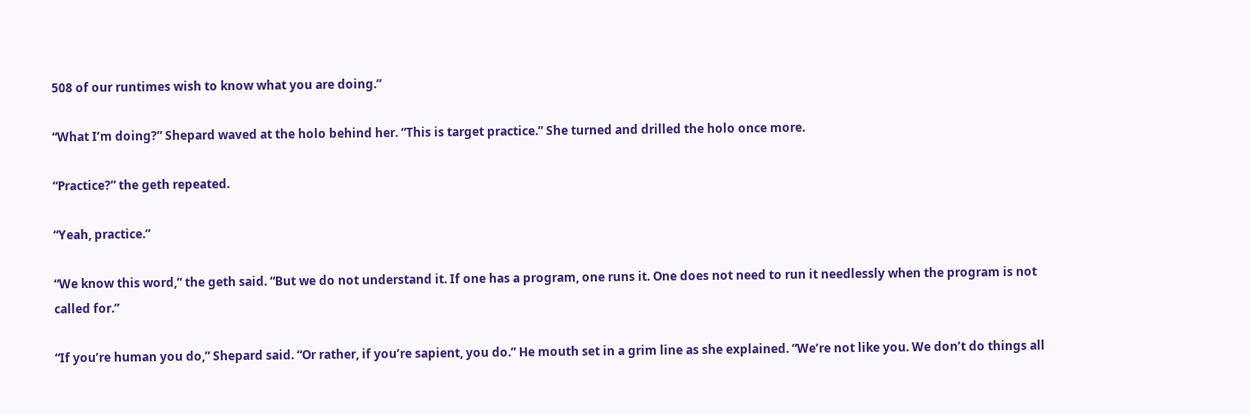508 of our runtimes wish to know what you are doing.”

“What I’m doing?” Shepard waved at the holo behind her. “This is target practice.” She turned and drilled the holo once more.

“Practice?” the geth repeated.

“Yeah, practice.”

“We know this word,” the geth said. “But we do not understand it. If one has a program, one runs it. One does not need to run it needlessly when the program is not called for.”

“If you’re human you do,” Shepard said. “Or rather, if you’re sapient, you do.” He mouth set in a grim line as she explained. “We’re not like you. We don’t do things all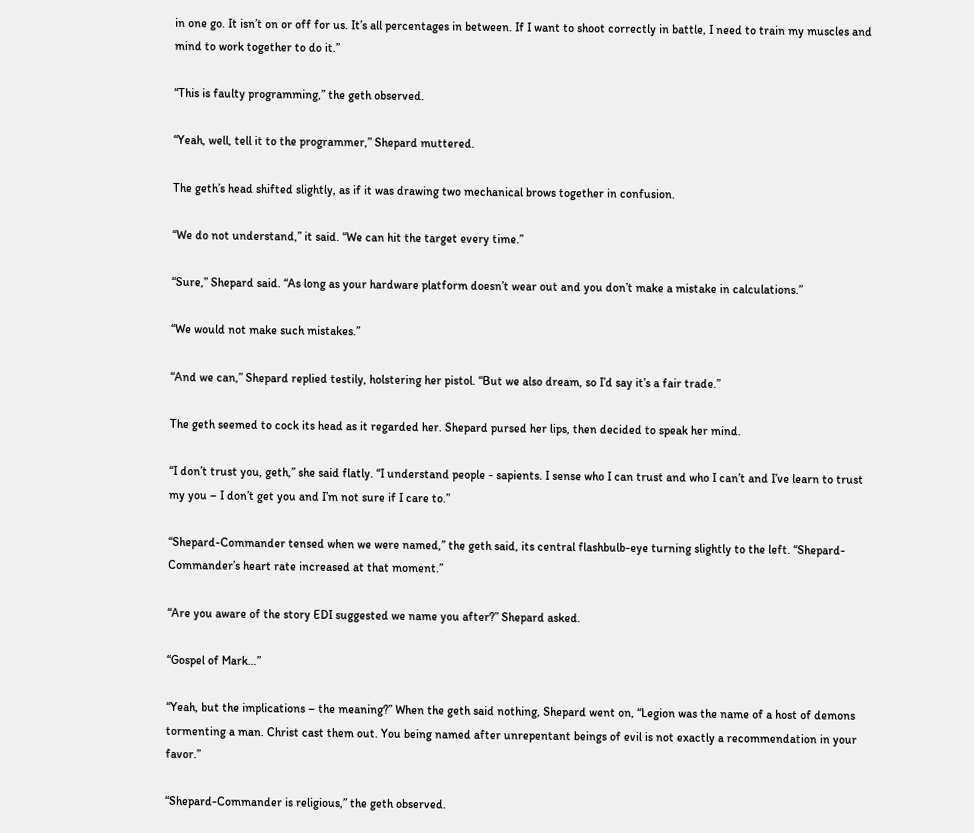in one go. It isn’t on or off for us. It’s all percentages in between. If I want to shoot correctly in battle, I need to train my muscles and mind to work together to do it.”

“This is faulty programming,” the geth observed.

“Yeah, well, tell it to the programmer,” Shepard muttered.

The geth’s head shifted slightly, as if it was drawing two mechanical brows together in confusion.

“We do not understand,” it said. “We can hit the target every time.”

“Sure,” Shepard said. “As long as your hardware platform doesn’t wear out and you don’t make a mistake in calculations.”

“We would not make such mistakes.”

“And we can,” Shepard replied testily, holstering her pistol. “But we also dream, so I’d say it’s a fair trade.”

The geth seemed to cock its head as it regarded her. Shepard pursed her lips, then decided to speak her mind.

“I don’t trust you, geth,” she said flatly. “I understand people - sapients. I sense who I can trust and who I can’t and I’ve learn to trust my you – I don’t get you and I’m not sure if I care to.”

“Shepard-Commander tensed when we were named,” the geth said, its central flashbulb-eye turning slightly to the left. “Shepard-Commander’s heart rate increased at that moment.”

“Are you aware of the story EDI suggested we name you after?” Shepard asked.

“Gospel of Mark…”

“Yeah, but the implications – the meaning?” When the geth said nothing, Shepard went on, “Legion was the name of a host of demons tormenting a man. Christ cast them out. You being named after unrepentant beings of evil is not exactly a recommendation in your favor.”

“Shepard-Commander is religious,” the geth observed.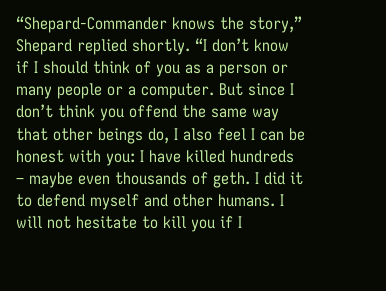“Shepard-Commander knows the story,” Shepard replied shortly. “I don’t know if I should think of you as a person or many people or a computer. But since I don’t think you offend the same way that other beings do, I also feel I can be honest with you: I have killed hundreds – maybe even thousands of geth. I did it to defend myself and other humans. I will not hesitate to kill you if I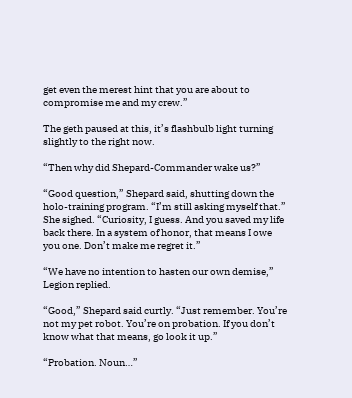get even the merest hint that you are about to compromise me and my crew.”

The geth paused at this, it’s flashbulb light turning slightly to the right now.

“Then why did Shepard-Commander wake us?”

“Good question,” Shepard said, shutting down the holo-training program. “I’m still asking myself that.” She sighed. “Curiosity, I guess. And you saved my life back there. In a system of honor, that means I owe you one. Don’t make me regret it.”

“We have no intention to hasten our own demise,” Legion replied.

“Good,” Shepard said curtly. “Just remember. You’re not my pet robot. You’re on probation. If you don’t know what that means, go look it up.”

“Probation. Noun…”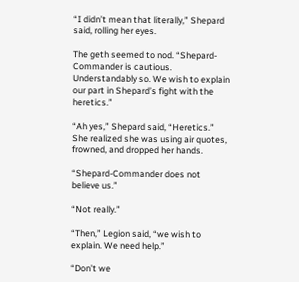“I didn’t mean that literally,” Shepard said, rolling her eyes.

The geth seemed to nod. “Shepard-Commander is cautious. Understandably so. We wish to explain our part in Shepard’s fight with the heretics.”

“Ah yes,” Shepard said, “Heretics.” She realized she was using air quotes, frowned, and dropped her hands.

“Shepard-Commander does not believe us.”

“Not really.”

“Then,” Legion said, “we wish to explain. We need help.”

“Don’t we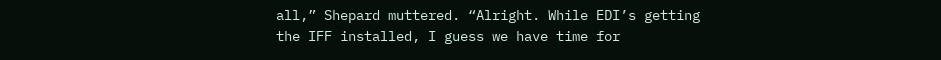all,” Shepard muttered. “Alright. While EDI’s getting the IFF installed, I guess we have time for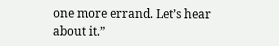one more errand. Let’s hear about it.”